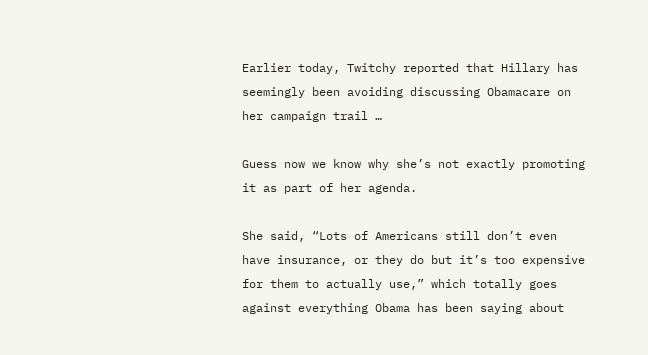Earlier today, Twitchy reported that Hillary has seemingly been avoiding discussing Obamacare on her campaign trail …

Guess now we know why she’s not exactly promoting it as part of her agenda.

She said, “Lots of Americans still don’t even have insurance, or they do but it’s too expensive for them to actually use,” which totally goes against everything Obama has been saying about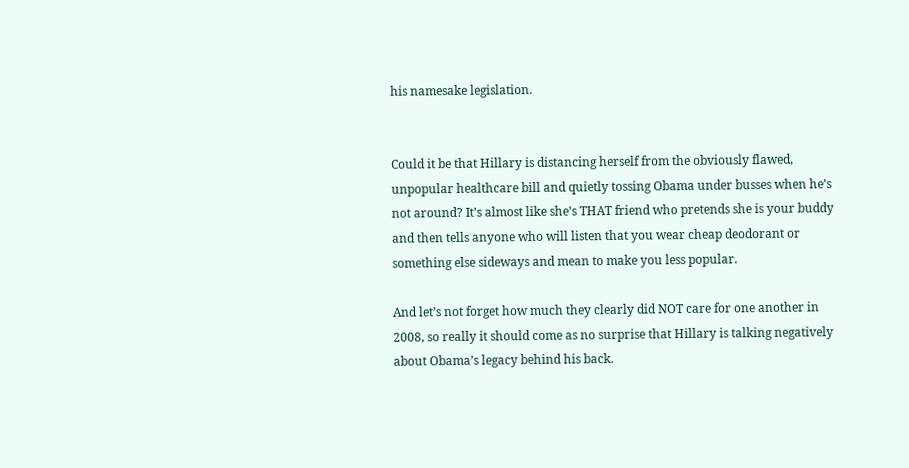his namesake legislation.


Could it be that Hillary is distancing herself from the obviously flawed, unpopular healthcare bill and quietly tossing Obama under busses when he’s not around? It’s almost like she’s THAT friend who pretends she is your buddy and then tells anyone who will listen that you wear cheap deodorant or something else sideways and mean to make you less popular.

And let’s not forget how much they clearly did NOT care for one another in 2008, so really it should come as no surprise that Hillary is talking negatively about Obama’s legacy behind his back.